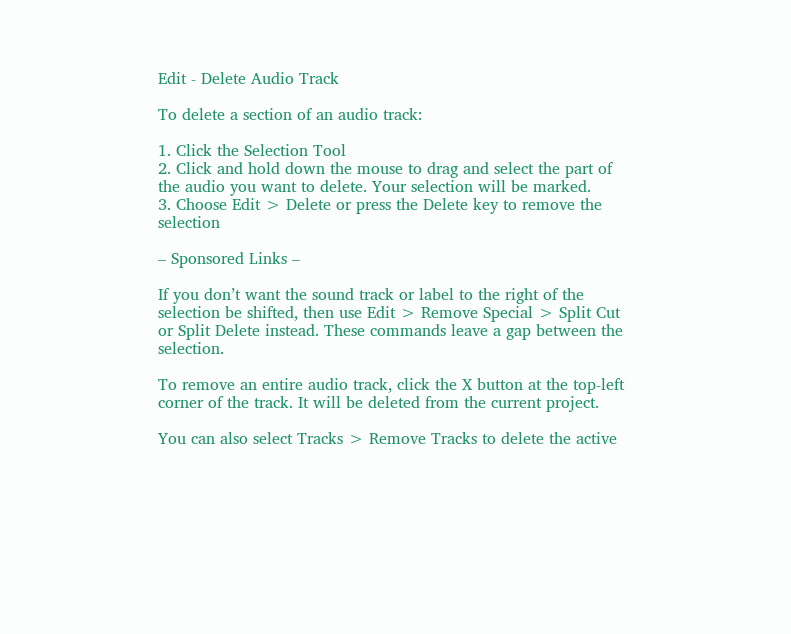Edit - Delete Audio Track

To delete a section of an audio track:

1. Click the Selection Tool
2. Click and hold down the mouse to drag and select the part of the audio you want to delete. Your selection will be marked.
3. Choose Edit > Delete or press the Delete key to remove the selection

– Sponsored Links –

If you don’t want the sound track or label to the right of the selection be shifted, then use Edit > Remove Special > Split Cut or Split Delete instead. These commands leave a gap between the selection.

To remove an entire audio track, click the X button at the top-left corner of the track. It will be deleted from the current project.

You can also select Tracks > Remove Tracks to delete the active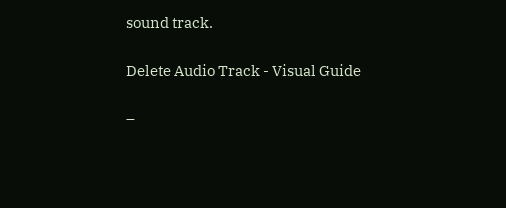sound track.

Delete Audio Track - Visual Guide

–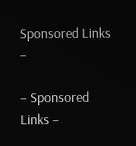Sponsored Links –

– Sponsored Links –